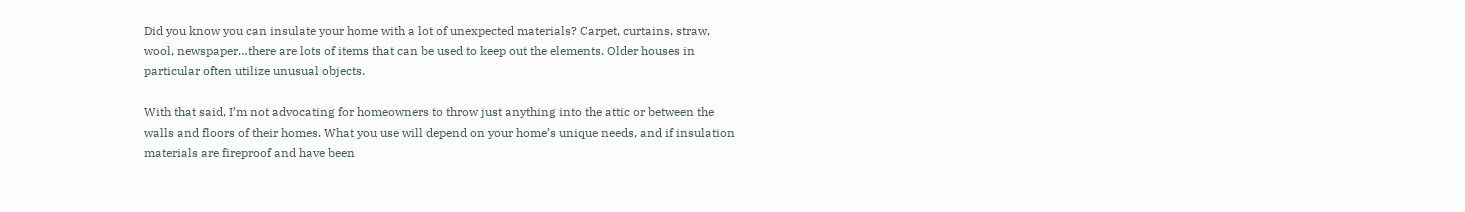Did you know you can insulate your home with a lot of unexpected materials? Carpet, curtains, straw, wool, newspaper…there are lots of items that can be used to keep out the elements. Older houses in particular often utilize unusual objects.

With that said, I’m not advocating for homeowners to throw just anything into the attic or between the walls and floors of their homes. What you use will depend on your home’s unique needs, and if insulation materials are fireproof and have been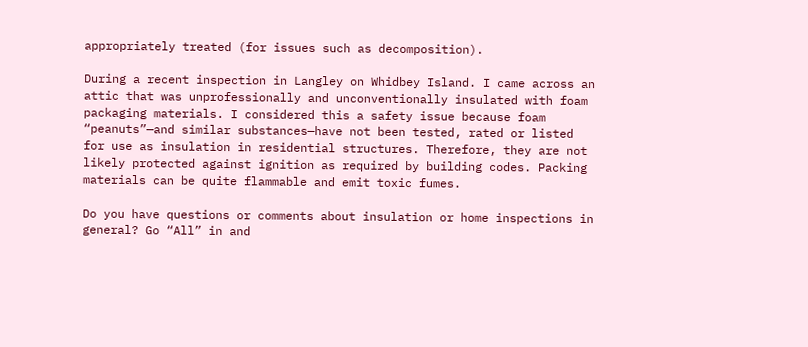appropriately treated (for issues such as decomposition).

During a recent inspection in Langley on Whidbey Island. I came across an attic that was unprofessionally and unconventionally insulated with foam packaging materials. I considered this a safety issue because foam “peanuts”—and similar substances—have not been tested, rated or listed for use as insulation in residential structures. Therefore, they are not likely protected against ignition as required by building codes. Packing materials can be quite flammable and emit toxic fumes.

Do you have questions or comments about insulation or home inspections in general? Go “All” in and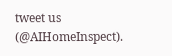tweet us (@AIHomeInspect).